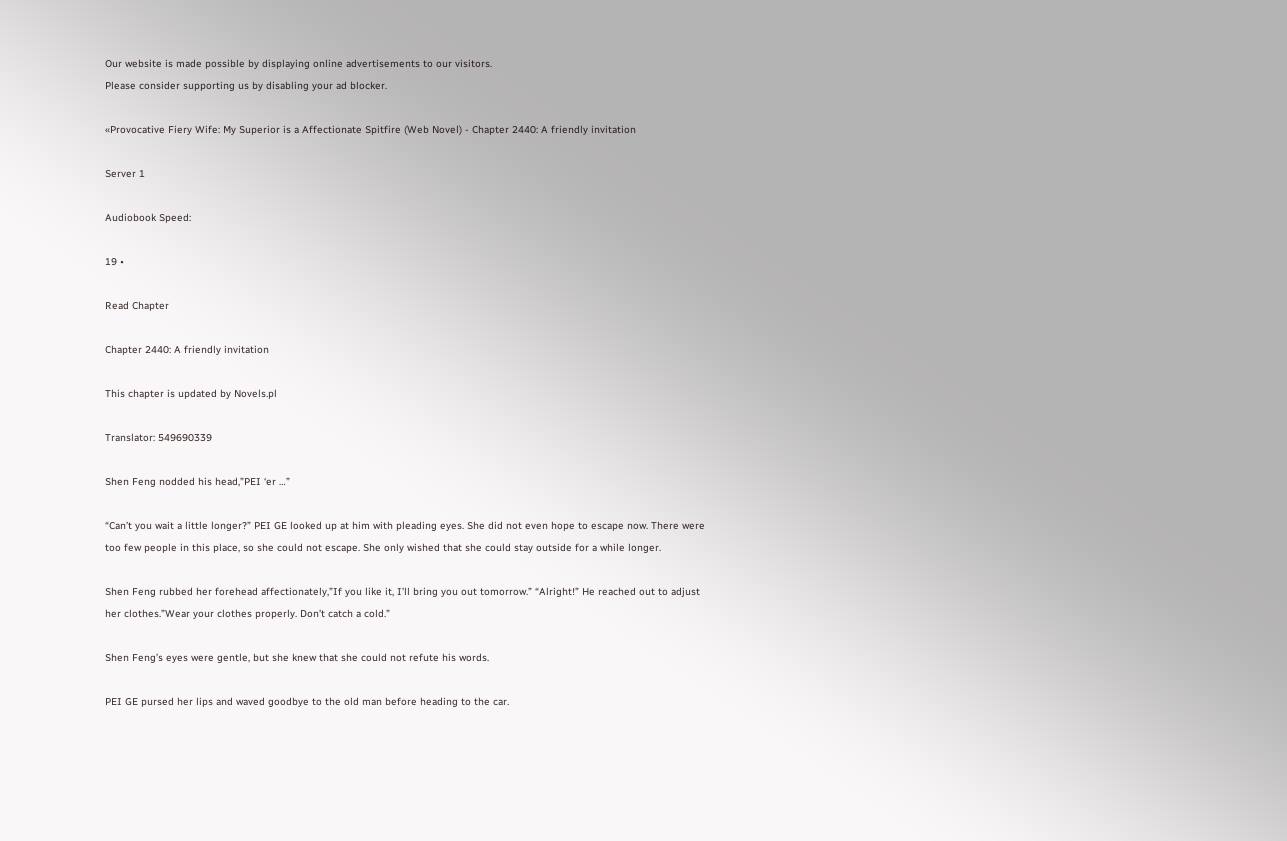Our website is made possible by displaying online advertisements to our visitors.
Please consider supporting us by disabling your ad blocker.

«Provocative Fiery Wife: My Superior is a Affectionate Spitfire (Web Novel) - Chapter 2440: A friendly invitation

Server 1

Audiobook Speed:

19 •

Read Chapter

Chapter 2440: A friendly invitation

This chapter is updated by Novels.pl

Translator: 549690339

Shen Feng nodded his head,”PEI ‘er …”

“Can’t you wait a little longer?” PEI GE looked up at him with pleading eyes. She did not even hope to escape now. There were too few people in this place, so she could not escape. She only wished that she could stay outside for a while longer.

Shen Feng rubbed her forehead affectionately,”If you like it, I’ll bring you out tomorrow.” “Alright!” He reached out to adjust her clothes.”Wear your clothes properly. Don’t catch a cold.”

Shen Feng’s eyes were gentle, but she knew that she could not refute his words.

PEI GE pursed her lips and waved goodbye to the old man before heading to the car.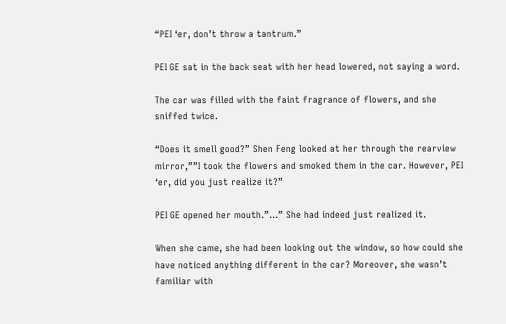“PEI ‘er, don’t throw a tantrum.”

PEI GE sat in the back seat with her head lowered, not saying a word.

The car was filled with the faint fragrance of flowers, and she sniffed twice.

“Does it smell good?” Shen Feng looked at her through the rearview mirror,””I took the flowers and smoked them in the car. However, PEI ‘er, did you just realize it?”

PEI GE opened her mouth.”…” She had indeed just realized it.

When she came, she had been looking out the window, so how could she have noticed anything different in the car? Moreover, she wasn’t familiar with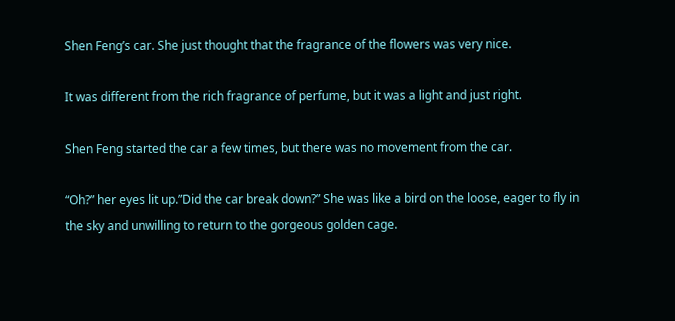Shen Feng’s car. She just thought that the fragrance of the flowers was very nice.

It was different from the rich fragrance of perfume, but it was a light and just right.

Shen Feng started the car a few times, but there was no movement from the car.

“Oh?” her eyes lit up.”Did the car break down?” She was like a bird on the loose, eager to fly in the sky and unwilling to return to the gorgeous golden cage.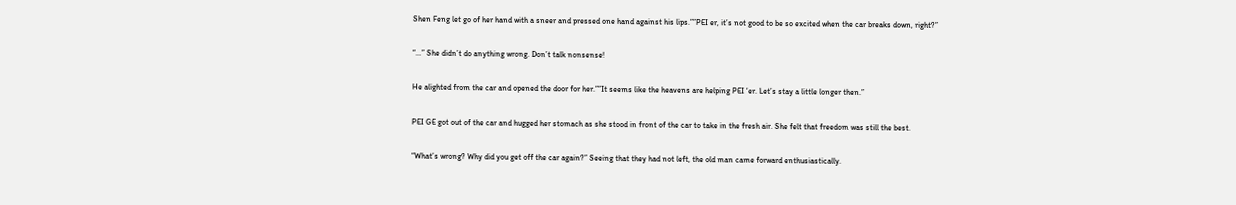Shen Feng let go of her hand with a sneer and pressed one hand against his lips.””PEI er, it’s not good to be so excited when the car breaks down, right?”

“…” She didn’t do anything wrong. Don’t talk nonsense!

He alighted from the car and opened the door for her.””It seems like the heavens are helping PEI ‘er. Let’s stay a little longer then.”

PEI GE got out of the car and hugged her stomach as she stood in front of the car to take in the fresh air. She felt that freedom was still the best.

“What’s wrong? Why did you get off the car again?” Seeing that they had not left, the old man came forward enthusiastically.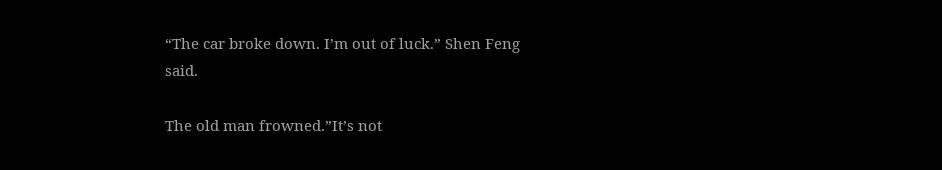“The car broke down. I’m out of luck.” Shen Feng said.

The old man frowned.”It’s not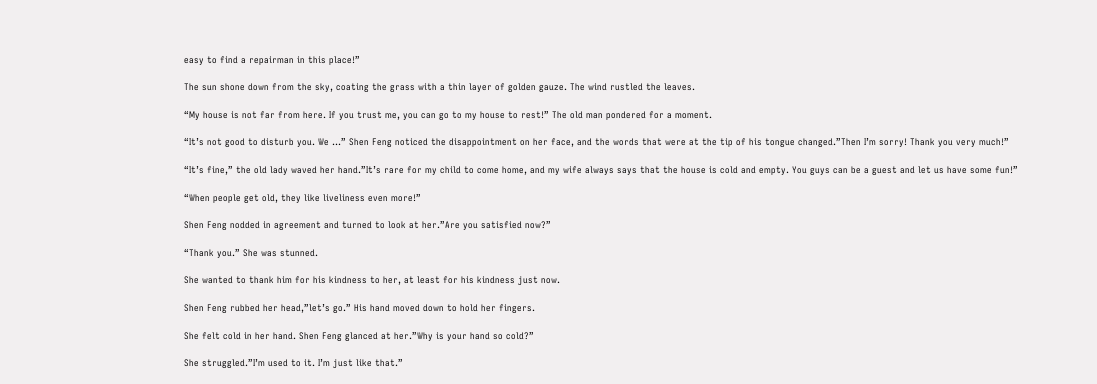easy to find a repairman in this place!”

The sun shone down from the sky, coating the grass with a thin layer of golden gauze. The wind rustled the leaves.

“My house is not far from here. If you trust me, you can go to my house to rest!” The old man pondered for a moment.

“It’s not good to disturb you. We …” Shen Feng noticed the disappointment on her face, and the words that were at the tip of his tongue changed.”Then I’m sorry! Thank you very much!”

“It’s fine,” the old lady waved her hand.”It’s rare for my child to come home, and my wife always says that the house is cold and empty. You guys can be a guest and let us have some fun!”

“When people get old, they like liveliness even more!”

Shen Feng nodded in agreement and turned to look at her.”Are you satisfied now?”

“Thank you.” She was stunned.

She wanted to thank him for his kindness to her, at least for his kindness just now.

Shen Feng rubbed her head,”let’s go.” His hand moved down to hold her fingers.

She felt cold in her hand. Shen Feng glanced at her.”Why is your hand so cold?”

She struggled.”I’m used to it. I’m just like that.”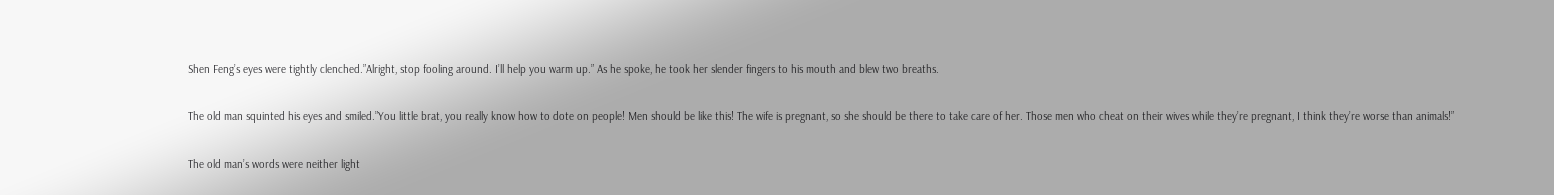Shen Feng’s eyes were tightly clenched.”Alright, stop fooling around. I’ll help you warm up.” As he spoke, he took her slender fingers to his mouth and blew two breaths.

The old man squinted his eyes and smiled.”You little brat, you really know how to dote on people! Men should be like this! The wife is pregnant, so she should be there to take care of her. Those men who cheat on their wives while they’re pregnant, I think they’re worse than animals!”

The old man’s words were neither light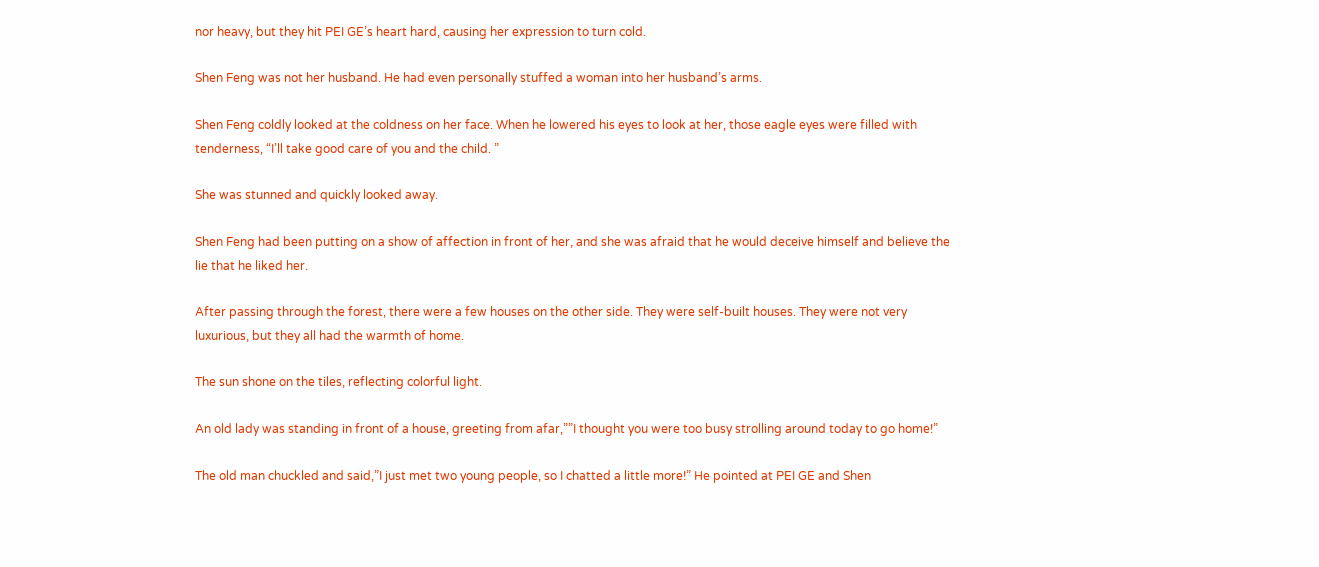nor heavy, but they hit PEI GE’s heart hard, causing her expression to turn cold.

Shen Feng was not her husband. He had even personally stuffed a woman into her husband’s arms.

Shen Feng coldly looked at the coldness on her face. When he lowered his eyes to look at her, those eagle eyes were filled with tenderness, “I’ll take good care of you and the child. ”

She was stunned and quickly looked away.

Shen Feng had been putting on a show of affection in front of her, and she was afraid that he would deceive himself and believe the lie that he liked her.

After passing through the forest, there were a few houses on the other side. They were self-built houses. They were not very luxurious, but they all had the warmth of home.

The sun shone on the tiles, reflecting colorful light.

An old lady was standing in front of a house, greeting from afar,””I thought you were too busy strolling around today to go home!”

The old man chuckled and said,”I just met two young people, so I chatted a little more!” He pointed at PEI GE and Shen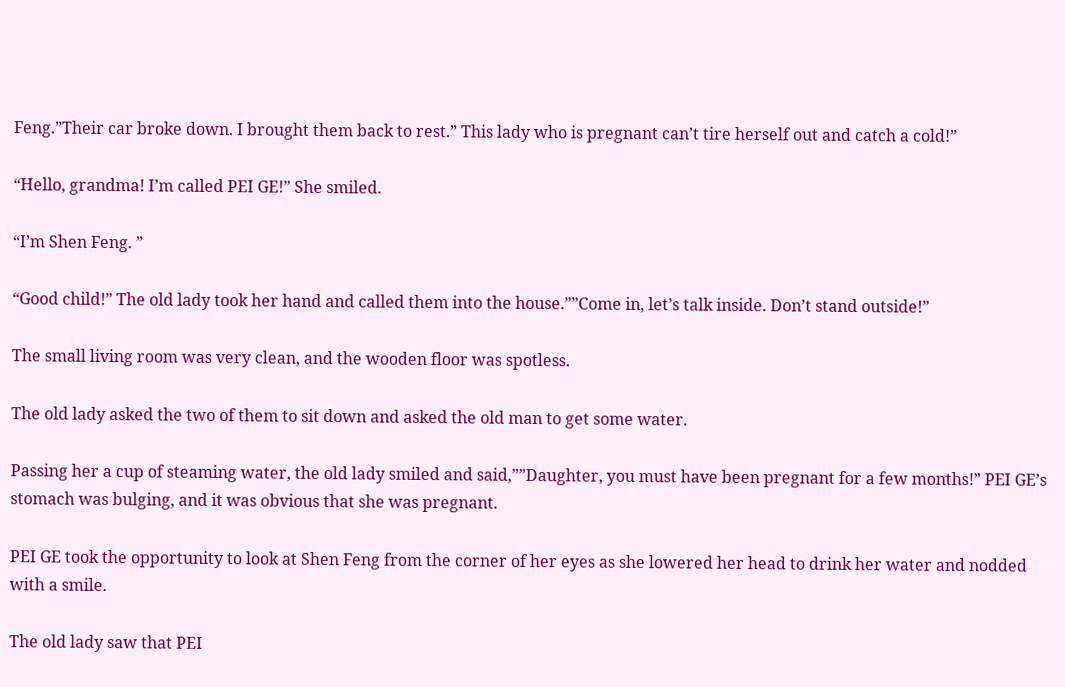Feng.”Their car broke down. I brought them back to rest.” This lady who is pregnant can’t tire herself out and catch a cold!”

“Hello, grandma! I’m called PEI GE!” She smiled.

“I’m Shen Feng. ”

“Good child!” The old lady took her hand and called them into the house.””Come in, let’s talk inside. Don’t stand outside!”

The small living room was very clean, and the wooden floor was spotless.

The old lady asked the two of them to sit down and asked the old man to get some water.

Passing her a cup of steaming water, the old lady smiled and said,””Daughter, you must have been pregnant for a few months!” PEI GE’s stomach was bulging, and it was obvious that she was pregnant.

PEI GE took the opportunity to look at Shen Feng from the corner of her eyes as she lowered her head to drink her water and nodded with a smile.

The old lady saw that PEI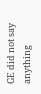GE did not say anything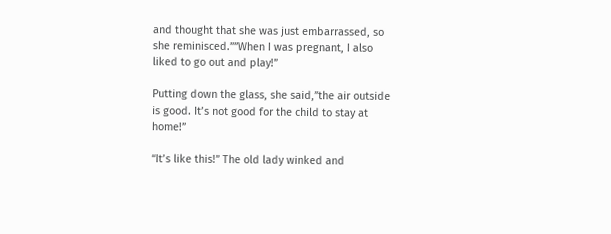and thought that she was just embarrassed, so she reminisced.””When I was pregnant, I also liked to go out and play!”

Putting down the glass, she said,”the air outside is good. It’s not good for the child to stay at home!”

“It’s like this!” The old lady winked and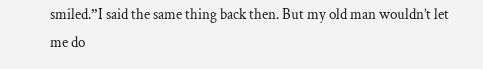smiled.”I said the same thing back then. But my old man wouldn’t let me do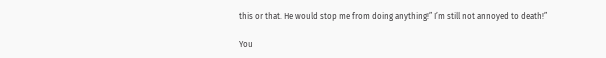this or that. He would stop me from doing anything!” I’m still not annoyed to death!”

You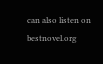can also listen on bestnovel.org